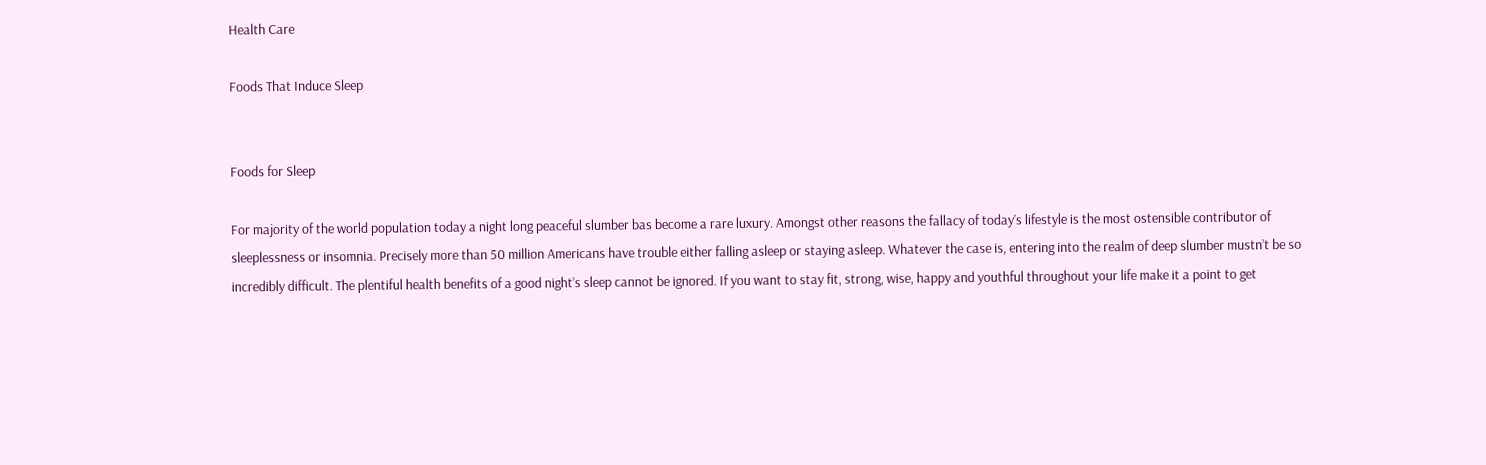Health Care

Foods That Induce Sleep


Foods for Sleep

For majority of the world population today a night long peaceful slumber bas become a rare luxury. Amongst other reasons the fallacy of today’s lifestyle is the most ostensible contributor of sleeplessness or insomnia. Precisely more than 50 million Americans have trouble either falling asleep or staying asleep. Whatever the case is, entering into the realm of deep slumber mustn’t be so incredibly difficult. The plentiful health benefits of a good night’s sleep cannot be ignored. If you want to stay fit, strong, wise, happy and youthful throughout your life make it a point to get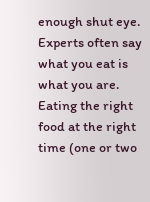enough shut eye. Experts often say what you eat is what you are. Eating the right food at the right time (one or two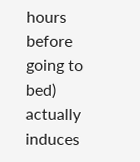hours before going to bed) actually induces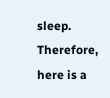sleep.  Therefore, here is a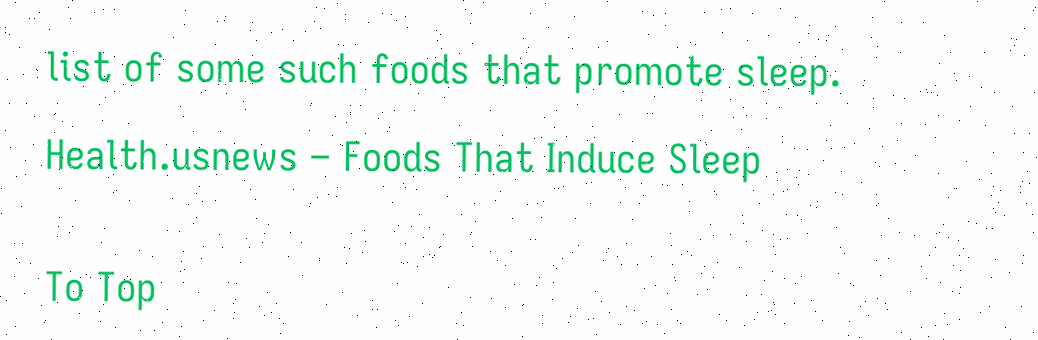list of some such foods that promote sleep.

Health.usnews – Foods That Induce Sleep


To Top